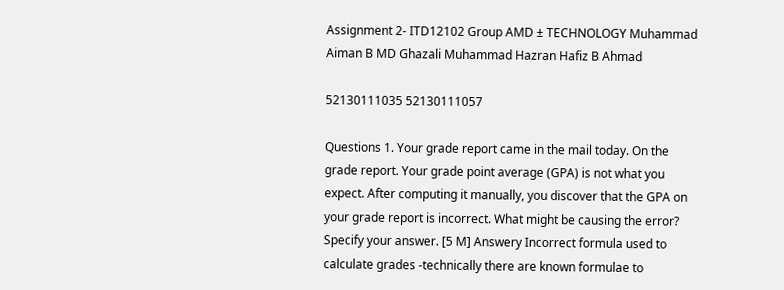Assignment 2- ITD12102 Group AMD ± TECHNOLOGY Muhammad Aiman B MD Ghazali Muhammad Hazran Hafiz B Ahmad

52130111035 52130111057

Questions 1. Your grade report came in the mail today. On the grade report. Your grade point average (GPA) is not what you expect. After computing it manually, you discover that the GPA on your grade report is incorrect. What might be causing the error? Specify your answer. [5 M] Answery Incorrect formula used to calculate grades -technically there are known formulae to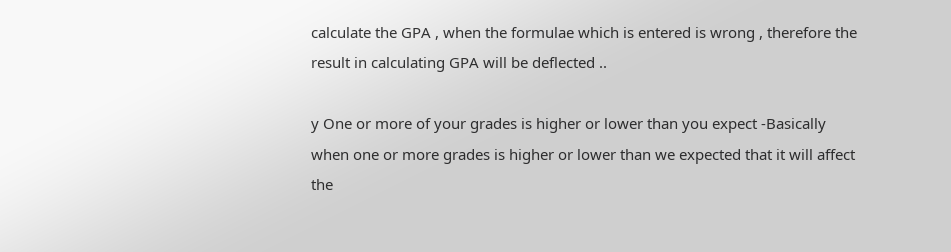calculate the GPA , when the formulae which is entered is wrong , therefore the result in calculating GPA will be deflected ..

y One or more of your grades is higher or lower than you expect -Basically when one or more grades is higher or lower than we expected that it will affect the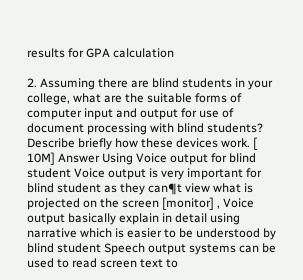results for GPA calculation

2. Assuming there are blind students in your college, what are the suitable forms of computer input and output for use of document processing with blind students? Describe briefly how these devices work. [ 10M] Answer Using Voice output for blind student Voice output is very important for blind student as they can¶t view what is projected on the screen [monitor] , Voice output basically explain in detail using narrative which is easier to be understood by blind student Speech output systems can be used to read screen text to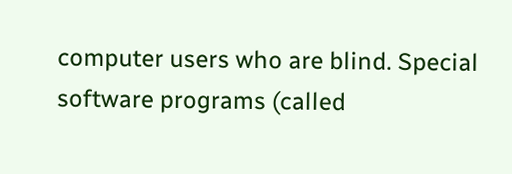computer users who are blind. Special software programs (called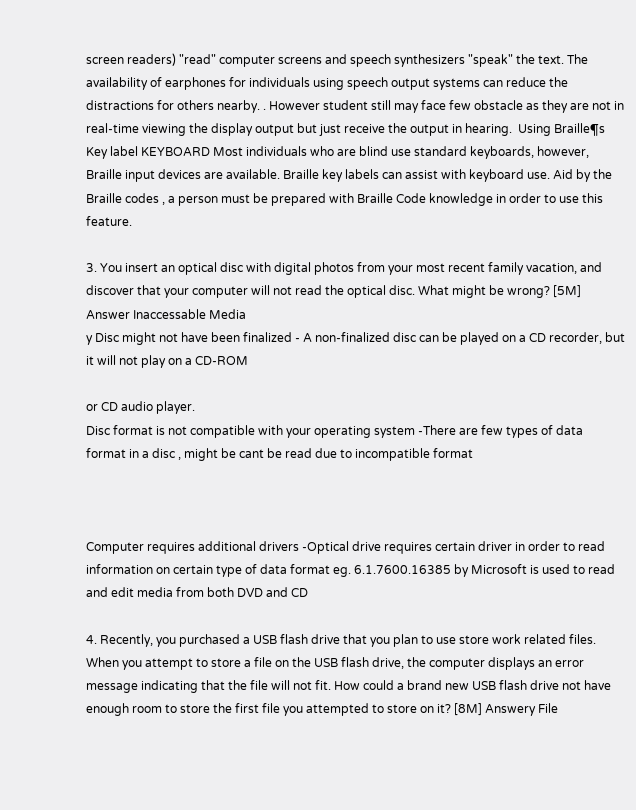screen readers) "read" computer screens and speech synthesizers "speak" the text. The availability of earphones for individuals using speech output systems can reduce the distractions for others nearby. . However student still may face few obstacle as they are not in real-time viewing the display output but just receive the output in hearing.  Using Braille¶s Key label KEYBOARD Most individuals who are blind use standard keyboards, however, Braille input devices are available. Braille key labels can assist with keyboard use. Aid by the Braille codes , a person must be prepared with Braille Code knowledge in order to use this feature.

3. You insert an optical disc with digital photos from your most recent family vacation, and discover that your computer will not read the optical disc. What might be wrong? [5M] Answer Inaccessable Media
y Disc might not have been finalized - A non-finalized disc can be played on a CD recorder, but it will not play on a CD-ROM

or CD audio player.
Disc format is not compatible with your operating system -There are few types of data format in a disc , might be cant be read due to incompatible format



Computer requires additional drivers -Optical drive requires certain driver in order to read information on certain type of data format eg. 6.1.7600.16385 by Microsoft is used to read and edit media from both DVD and CD

4. Recently, you purchased a USB flash drive that you plan to use store work related files. When you attempt to store a file on the USB flash drive, the computer displays an error message indicating that the file will not fit. How could a brand new USB flash drive not have enough room to store the first file you attempted to store on it? [8M] Answery File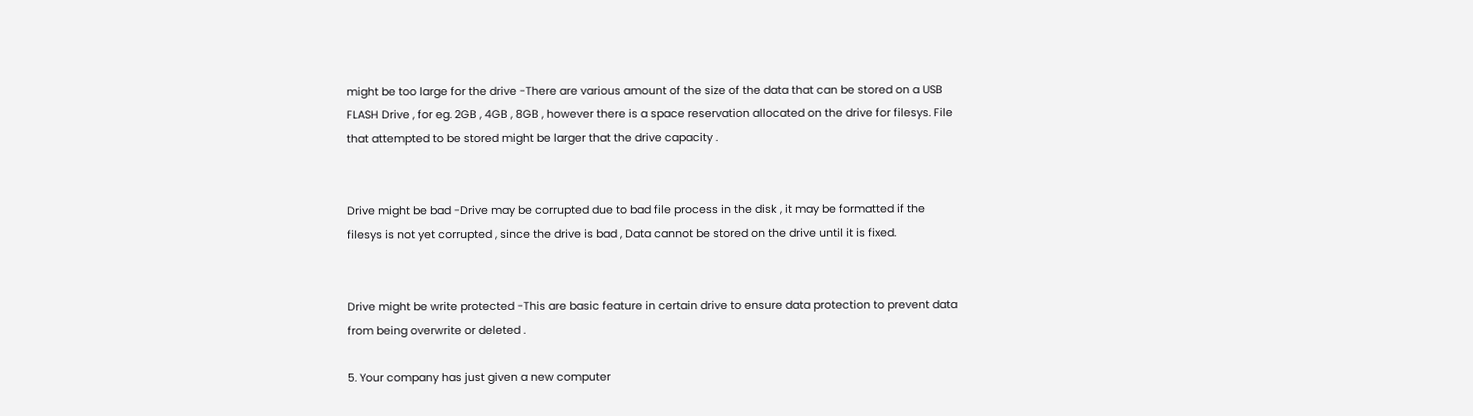might be too large for the drive -There are various amount of the size of the data that can be stored on a USB FLASH Drive , for eg. 2GB , 4GB , 8GB , however there is a space reservation allocated on the drive for filesys. File that attempted to be stored might be larger that the drive capacity .


Drive might be bad -Drive may be corrupted due to bad file process in the disk , it may be formatted if the filesys is not yet corrupted , since the drive is bad , Data cannot be stored on the drive until it is fixed.


Drive might be write protected -This are basic feature in certain drive to ensure data protection to prevent data from being overwrite or deleted .

5. Your company has just given a new computer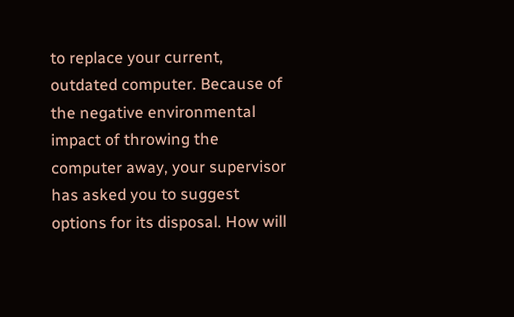to replace your current, outdated computer. Because of the negative environmental impact of throwing the computer away, your supervisor has asked you to suggest options for its disposal. How will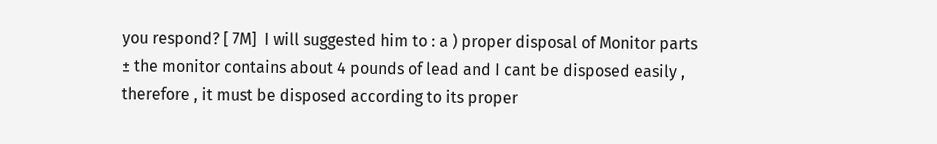you respond? [ 7M]  I will suggested him to : a ) proper disposal of Monitor parts ± the monitor contains about 4 pounds of lead and I cant be disposed easily , therefore , it must be disposed according to its proper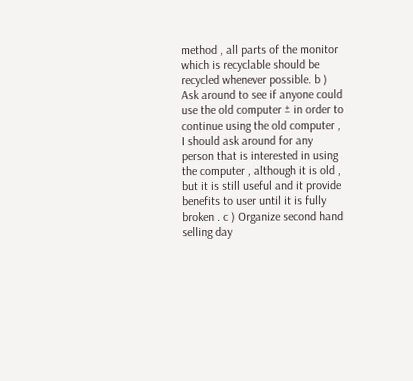method , all parts of the monitor which is recyclable should be recycled whenever possible. b ) Ask around to see if anyone could use the old computer ± in order to continue using the old computer , I should ask around for any person that is interested in using the computer , although it is old , but it is still useful and it provide benefits to user until it is fully broken . c ) Organize second hand selling day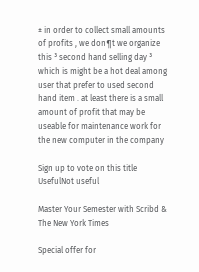± in order to collect small amounts of profits , we don¶t we organize this ³ second hand selling day ³ which is might be a hot deal among user that prefer to used second hand item . at least there is a small amount of profit that may be useable for maintenance work for the new computer in the company

Sign up to vote on this title
UsefulNot useful

Master Your Semester with Scribd & The New York Times

Special offer for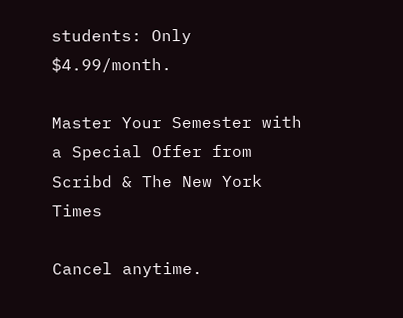students: Only $4.99/month.

Master Your Semester with a Special Offer from Scribd & The New York Times

Cancel anytime.